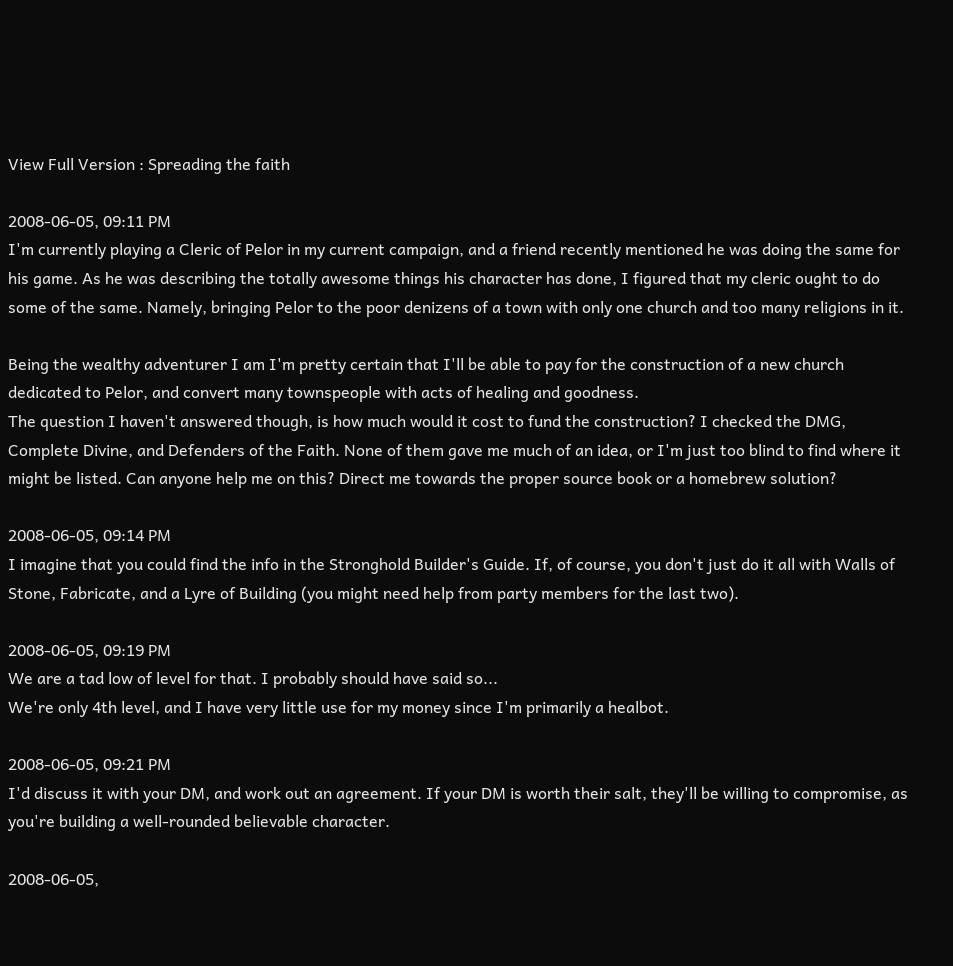View Full Version : Spreading the faith

2008-06-05, 09:11 PM
I'm currently playing a Cleric of Pelor in my current campaign, and a friend recently mentioned he was doing the same for his game. As he was describing the totally awesome things his character has done, I figured that my cleric ought to do some of the same. Namely, bringing Pelor to the poor denizens of a town with only one church and too many religions in it.

Being the wealthy adventurer I am I'm pretty certain that I'll be able to pay for the construction of a new church dedicated to Pelor, and convert many townspeople with acts of healing and goodness.
The question I haven't answered though, is how much would it cost to fund the construction? I checked the DMG, Complete Divine, and Defenders of the Faith. None of them gave me much of an idea, or I'm just too blind to find where it might be listed. Can anyone help me on this? Direct me towards the proper source book or a homebrew solution?

2008-06-05, 09:14 PM
I imagine that you could find the info in the Stronghold Builder's Guide. If, of course, you don't just do it all with Walls of Stone, Fabricate, and a Lyre of Building (you might need help from party members for the last two).

2008-06-05, 09:19 PM
We are a tad low of level for that. I probably should have said so...
We're only 4th level, and I have very little use for my money since I'm primarily a healbot.

2008-06-05, 09:21 PM
I'd discuss it with your DM, and work out an agreement. If your DM is worth their salt, they'll be willing to compromise, as you're building a well-rounded believable character.

2008-06-05,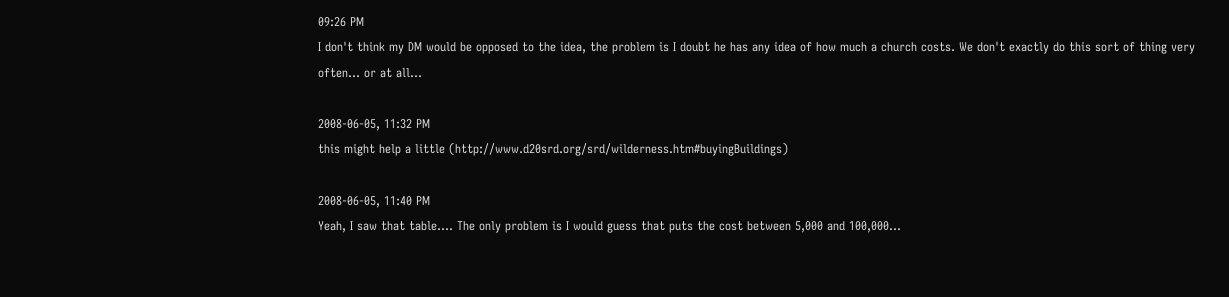09:26 PM
I don't think my DM would be opposed to the idea, the problem is I doubt he has any idea of how much a church costs. We don't exactly do this sort of thing very often... or at all...

2008-06-05, 11:32 PM
this might help a little (http://www.d20srd.org/srd/wilderness.htm#buyingBuildings)

2008-06-05, 11:40 PM
Yeah, I saw that table.... The only problem is I would guess that puts the cost between 5,000 and 100,000...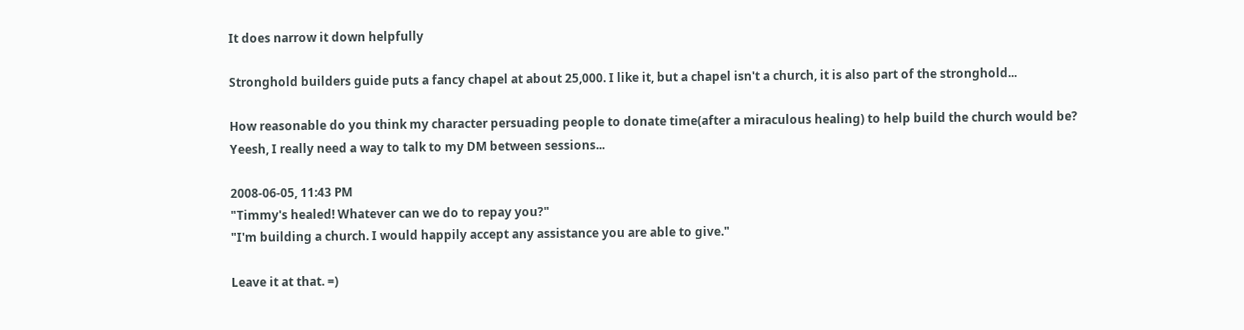It does narrow it down helpfully

Stronghold builders guide puts a fancy chapel at about 25,000. I like it, but a chapel isn't a church, it is also part of the stronghold...

How reasonable do you think my character persuading people to donate time(after a miraculous healing) to help build the church would be?
Yeesh, I really need a way to talk to my DM between sessions...

2008-06-05, 11:43 PM
"Timmy's healed! Whatever can we do to repay you?"
"I'm building a church. I would happily accept any assistance you are able to give."

Leave it at that. =)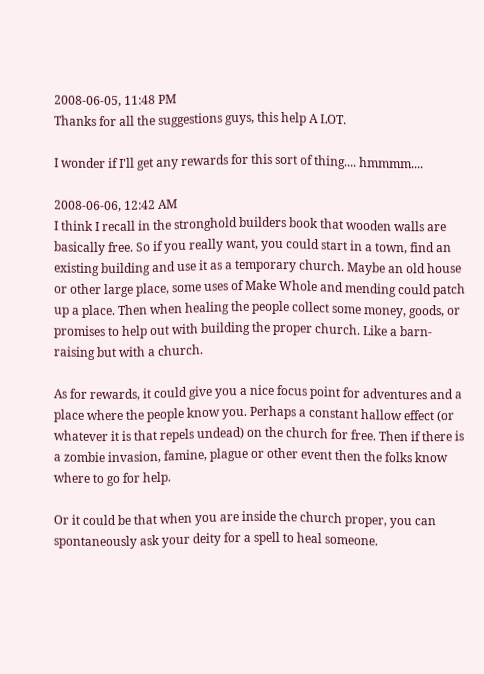2008-06-05, 11:48 PM
Thanks for all the suggestions guys, this help A LOT.

I wonder if I'll get any rewards for this sort of thing.... hmmmm....

2008-06-06, 12:42 AM
I think I recall in the stronghold builders book that wooden walls are basically free. So if you really want, you could start in a town, find an existing building and use it as a temporary church. Maybe an old house or other large place, some uses of Make Whole and mending could patch up a place. Then when healing the people collect some money, goods, or promises to help out with building the proper church. Like a barn-raising but with a church.

As for rewards, it could give you a nice focus point for adventures and a place where the people know you. Perhaps a constant hallow effect (or whatever it is that repels undead) on the church for free. Then if there is a zombie invasion, famine, plague or other event then the folks know where to go for help.

Or it could be that when you are inside the church proper, you can spontaneously ask your deity for a spell to heal someone.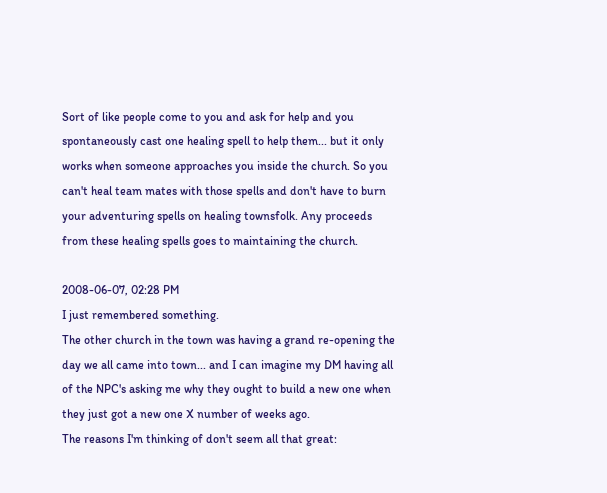Sort of like people come to you and ask for help and you spontaneously cast one healing spell to help them... but it only works when someone approaches you inside the church. So you can't heal team mates with those spells and don't have to burn your adventuring spells on healing townsfolk. Any proceeds from these healing spells goes to maintaining the church.

2008-06-07, 02:28 PM
I just remembered something.
The other church in the town was having a grand re-opening the day we all came into town... and I can imagine my DM having all of the NPC's asking me why they ought to build a new one when they just got a new one X number of weeks ago.
The reasons I'm thinking of don't seem all that great: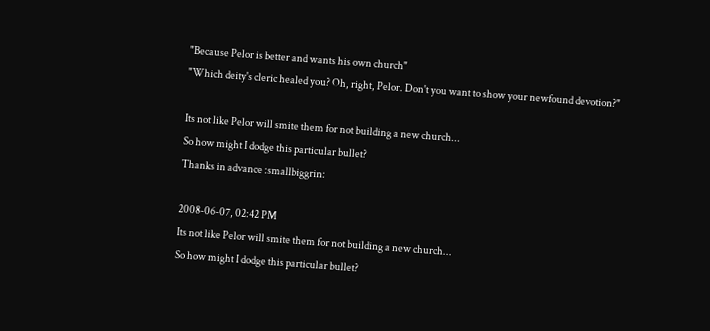"Because Pelor is better and wants his own church"
"Which deity's cleric healed you? Oh, right, Pelor. Don't you want to show your newfound devotion?"

Its not like Pelor will smite them for not building a new church...
So how might I dodge this particular bullet?
Thanks in advance :smallbiggrin:

2008-06-07, 02:42 PM
Its not like Pelor will smite them for not building a new church...
So how might I dodge this particular bullet?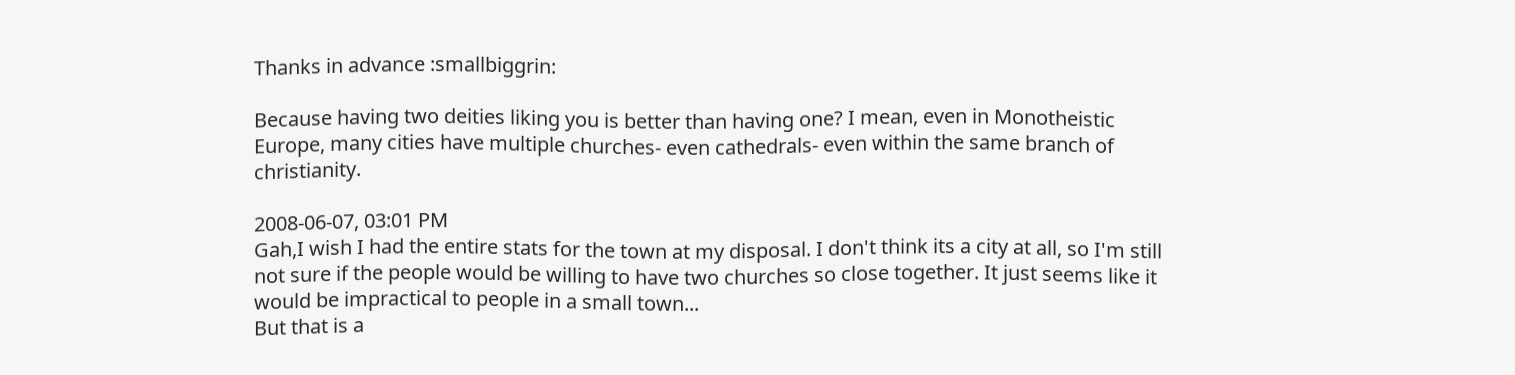Thanks in advance :smallbiggrin:

Because having two deities liking you is better than having one? I mean, even in Monotheistic Europe, many cities have multiple churches- even cathedrals- even within the same branch of christianity.

2008-06-07, 03:01 PM
Gah,I wish I had the entire stats for the town at my disposal. I don't think its a city at all, so I'm still not sure if the people would be willing to have two churches so close together. It just seems like it would be impractical to people in a small town...
But that is a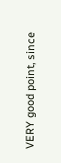VERY good point, since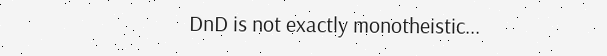DnD is not exactly monotheistic...